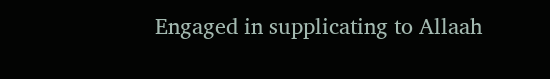Engaged in supplicating to Allaah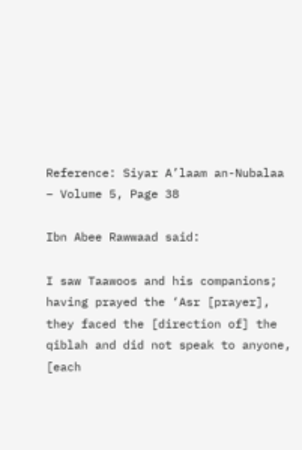Reference: Siyar A’laam an-Nubalaa – Volume 5, Page 38

Ibn Abee Rawwaad said:

I saw Taawoos and his companions; having prayed the ‘Asr [prayer], they faced the [direction of] the qiblah and did not speak to anyone, [each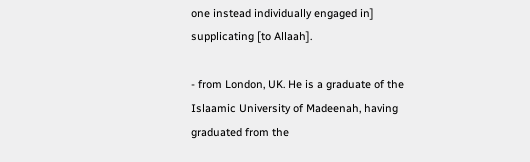one instead individually engaged in] supplicating [to Allaah].

- from London, UK. He is a graduate of the Islaamic University of Madeenah, having graduated from the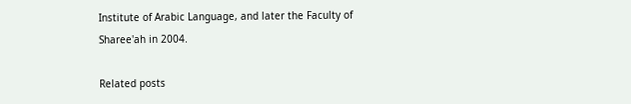Institute of Arabic Language, and later the Faculty of Sharee'ah in 2004.

Related posts